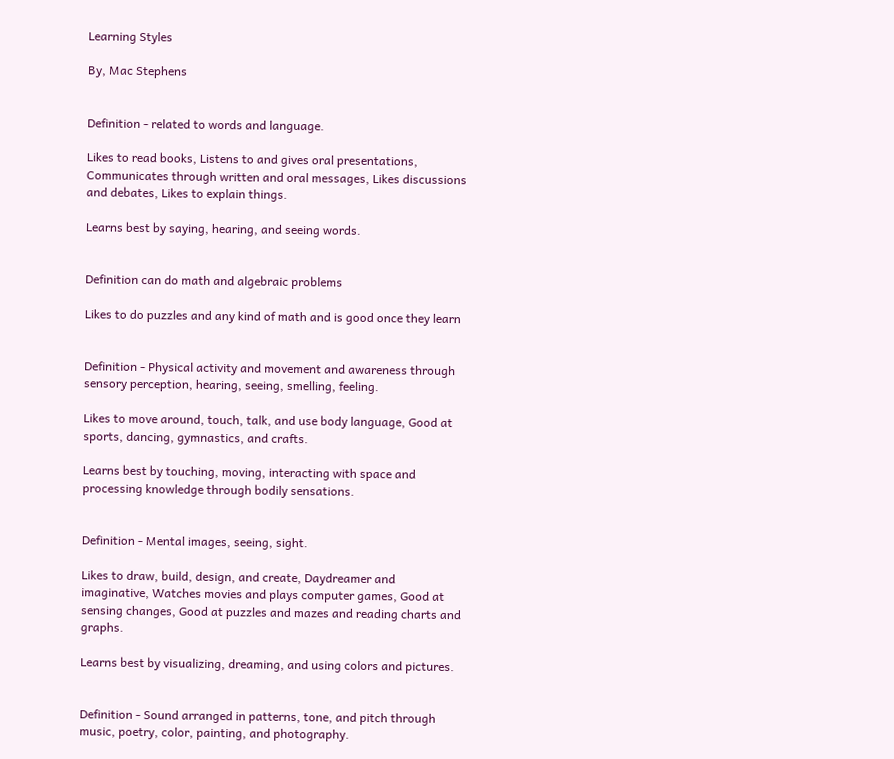Learning Styles

By, Mac Stephens


Definition - related to words and language.

Likes to read books, Listens to and gives oral presentations, Communicates through written and oral messages, Likes discussions and debates, Likes to explain things.

Learns best by saying, hearing, and seeing words.


Definition can do math and algebraic problems

Likes to do puzzles and any kind of math and is good once they learn


Definition - Physical activity and movement and awareness through sensory perception, hearing, seeing, smelling, feeling.

Likes to move around, touch, talk, and use body language, Good at sports, dancing, gymnastics, and crafts.

Learns best by touching, moving, interacting with space and processing knowledge through bodily sensations.


Definition - Mental images, seeing, sight.

Likes to draw, build, design, and create, Daydreamer and imaginative, Watches movies and plays computer games, Good at sensing changes, Good at puzzles and mazes and reading charts and graphs.

Learns best by visualizing, dreaming, and using colors and pictures.


Definition - Sound arranged in patterns, tone, and pitch through music, poetry, color, painting, and photography.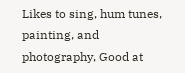Likes to sing, hum tunes, painting, and photography, Good at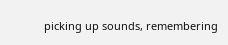picking up sounds, remembering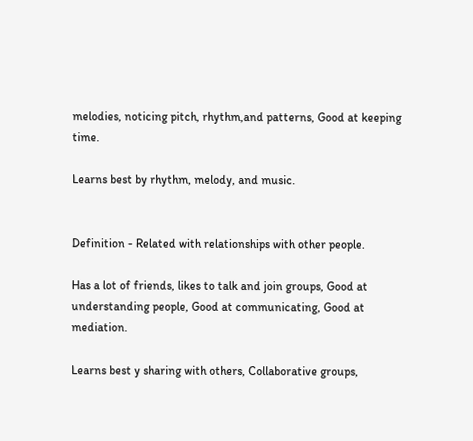melodies, noticing pitch, rhythm,and patterns, Good at keeping time.

Learns best by rhythm, melody, and music.


Definition - Related with relationships with other people.

Has a lot of friends, likes to talk and join groups, Good at understanding people, Good at communicating, Good at mediation.

Learns best y sharing with others, Collaborative groups,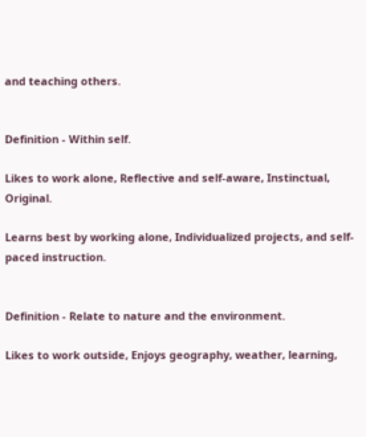and teaching others.


Definition - Within self.

Likes to work alone, Reflective and self-aware, Instinctual, Original.

Learns best by working alone, Individualized projects, and self-paced instruction.


Definition - Relate to nature and the environment.

Likes to work outside, Enjoys geography, weather, learning,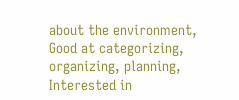about the environment, Good at categorizing, organizing, planning, Interested in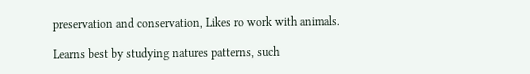preservation and conservation, Likes ro work with animals.

Learns best by studying natures patterns, such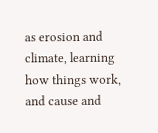as erosion and climate, learning how things work, and cause and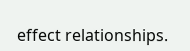effect relationships.